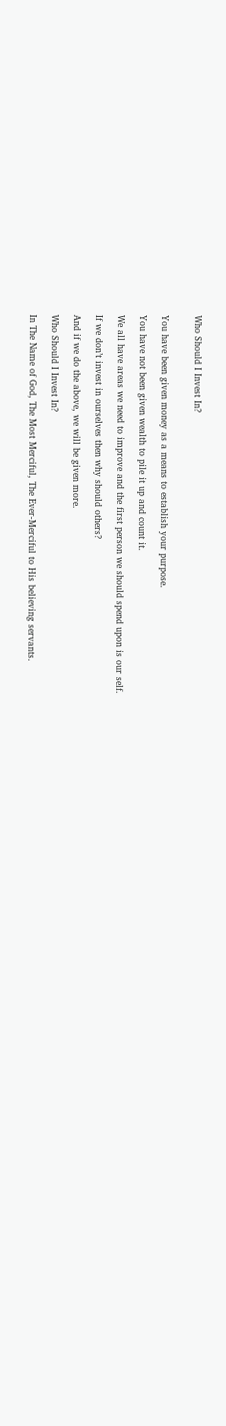Who Should I Invest In?


You have been given money as a means to establish your purpose.

You have not been given wealth to pile it up and count it.

We all have areas we need to improve and the first person we should spend upon is our self.

If we don’t invest in ourselves then why should others?

And if we do the above, we will be given more.

Who Should I Invest In?

In The Name of God, The Most Merciful, The Ever-Merciful to His believing servants.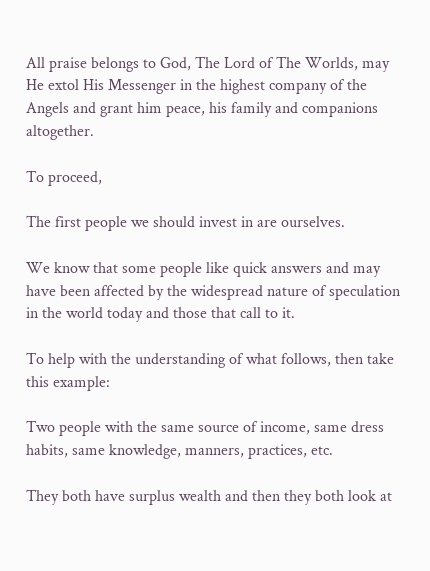All praise belongs to God, The Lord of The Worlds, may He extol His Messenger in the highest company of the Angels and grant him peace, his family and companions altogether.

To proceed,

The first people we should invest in are ourselves.

We know that some people like quick answers and may have been affected by the widespread nature of speculation in the world today and those that call to it.

To help with the understanding of what follows, then take this example:

Two people with the same source of income, same dress habits, same knowledge, manners, practices, etc.

They both have surplus wealth and then they both look at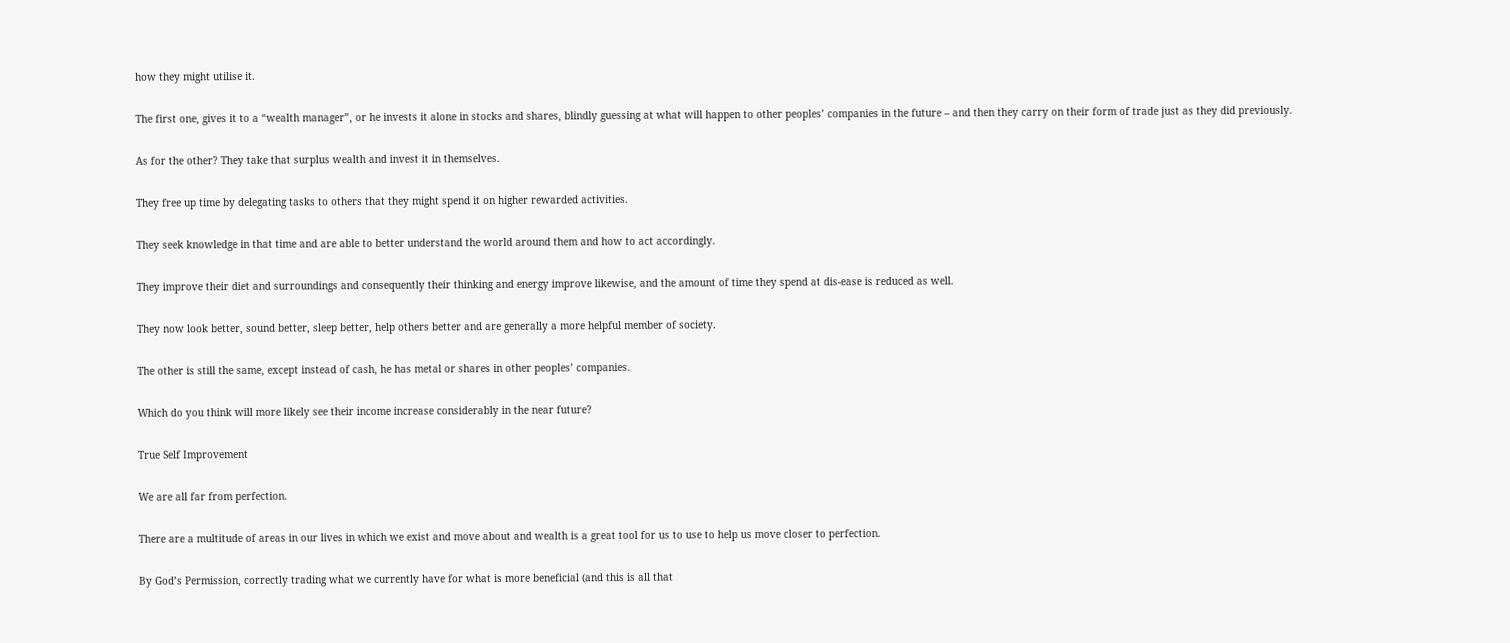how they might utilise it.

The first one, gives it to a “wealth manager”, or he invests it alone in stocks and shares, blindly guessing at what will happen to other peoples’ companies in the future – and then they carry on their form of trade just as they did previously.

As for the other? They take that surplus wealth and invest it in themselves.

They free up time by delegating tasks to others that they might spend it on higher rewarded activities.

They seek knowledge in that time and are able to better understand the world around them and how to act accordingly.

They improve their diet and surroundings and consequently their thinking and energy improve likewise, and the amount of time they spend at dis-ease is reduced as well.

They now look better, sound better, sleep better, help others better and are generally a more helpful member of society.

The other is still the same, except instead of cash, he has metal or shares in other peoples’ companies.

Which do you think will more likely see their income increase considerably in the near future?

True Self Improvement

We are all far from perfection.

There are a multitude of areas in our lives in which we exist and move about and wealth is a great tool for us to use to help us move closer to perfection.

By God’s Permission, correctly trading what we currently have for what is more beneficial (and this is all that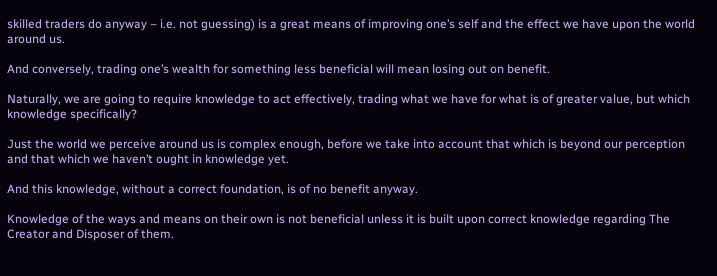skilled traders do anyway – i.e. not guessing) is a great means of improving one’s self and the effect we have upon the world around us.

And conversely, trading one’s wealth for something less beneficial will mean losing out on benefit.

Naturally, we are going to require knowledge to act effectively, trading what we have for what is of greater value, but which knowledge specifically?

Just the world we perceive around us is complex enough, before we take into account that which is beyond our perception and that which we haven’t ought in knowledge yet.

And this knowledge, without a correct foundation, is of no benefit anyway.

Knowledge of the ways and means on their own is not beneficial unless it is built upon correct knowledge regarding The Creator and Disposer of them.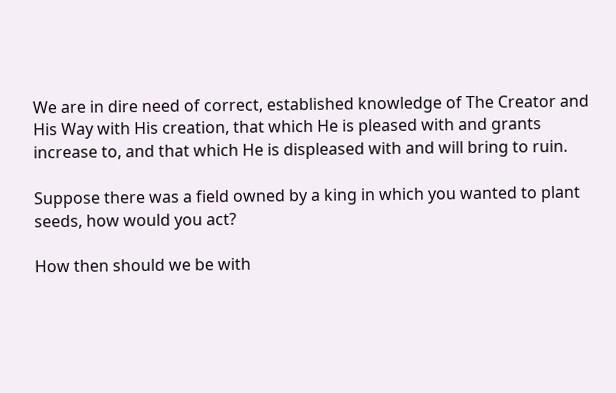We are in dire need of correct, established knowledge of The Creator and His Way with His creation, that which He is pleased with and grants increase to, and that which He is displeased with and will bring to ruin.

Suppose there was a field owned by a king in which you wanted to plant seeds, how would you act?

How then should we be with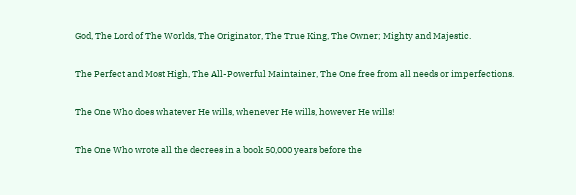God, The Lord of The Worlds, The Originator, The True King, The Owner; Mighty and Majestic.

The Perfect and Most High, The All-Powerful Maintainer, The One free from all needs or imperfections.

The One Who does whatever He wills, whenever He wills, however He wills!

The One Who wrote all the decrees in a book 50,000 years before the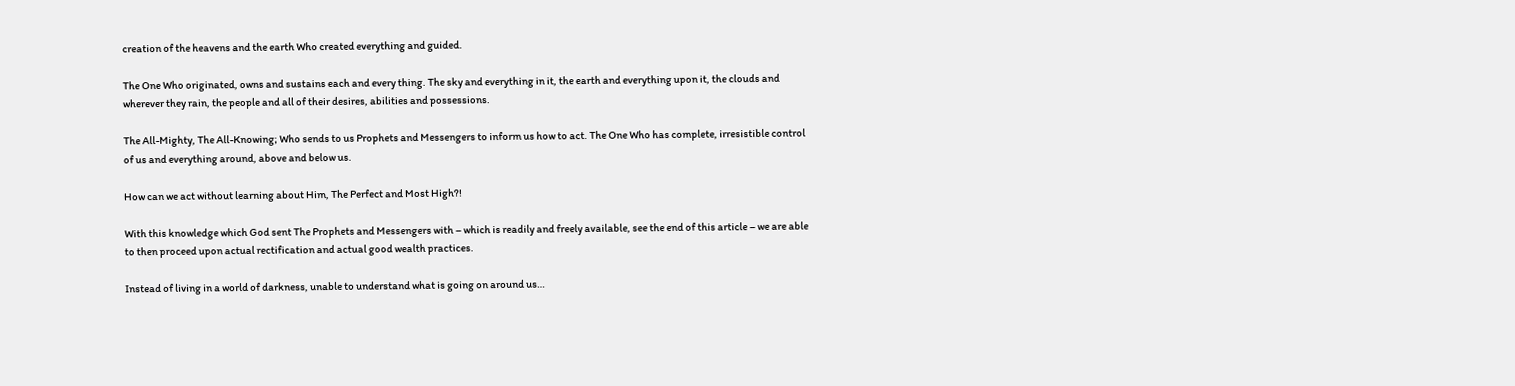creation of the heavens and the earth Who created everything and guided.

The One Who originated, owns and sustains each and every thing. The sky and everything in it, the earth and everything upon it, the clouds and wherever they rain, the people and all of their desires, abilities and possessions.

The All-Mighty, The All-Knowing; Who sends to us Prophets and Messengers to inform us how to act. The One Who has complete, irresistible control of us and everything around, above and below us.

How can we act without learning about Him, The Perfect and Most High?!

With this knowledge which God sent The Prophets and Messengers with – which is readily and freely available, see the end of this article – we are able to then proceed upon actual rectification and actual good wealth practices.

Instead of living in a world of darkness, unable to understand what is going on around us…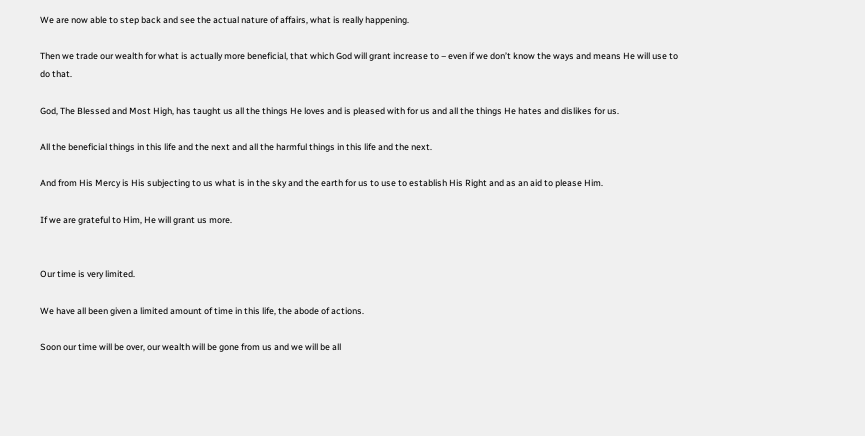We are now able to step back and see the actual nature of affairs, what is really happening.

Then we trade our wealth for what is actually more beneficial, that which God will grant increase to – even if we don’t know the ways and means He will use to do that.

God, The Blessed and Most High, has taught us all the things He loves and is pleased with for us and all the things He hates and dislikes for us.

All the beneficial things in this life and the next and all the harmful things in this life and the next.

And from His Mercy is His subjecting to us what is in the sky and the earth for us to use to establish His Right and as an aid to please Him.

If we are grateful to Him, He will grant us more.


Our time is very limited.

We have all been given a limited amount of time in this life, the abode of actions.

Soon our time will be over, our wealth will be gone from us and we will be all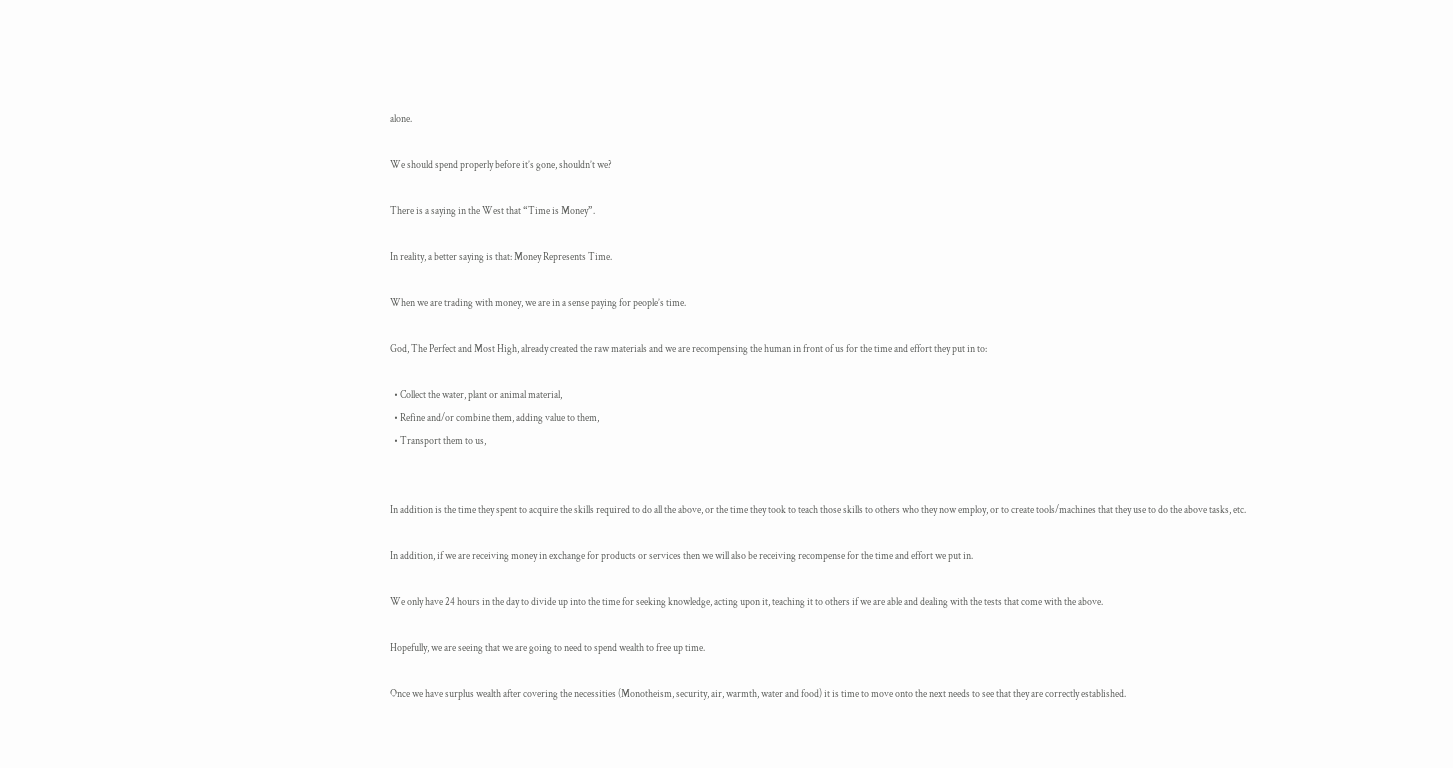alone.

We should spend properly before it’s gone, shouldn’t we?

There is a saying in the West that “Time is Money”.

In reality, a better saying is that: Money Represents Time.

When we are trading with money, we are in a sense paying for people’s time.

God, The Perfect and Most High, already created the raw materials and we are recompensing the human in front of us for the time and effort they put in to:

  • Collect the water, plant or animal material,
  • Refine and/or combine them, adding value to them,
  • Transport them to us,


In addition is the time they spent to acquire the skills required to do all the above, or the time they took to teach those skills to others who they now employ, or to create tools/machines that they use to do the above tasks, etc.

In addition, if we are receiving money in exchange for products or services then we will also be receiving recompense for the time and effort we put in.

We only have 24 hours in the day to divide up into the time for seeking knowledge, acting upon it, teaching it to others if we are able and dealing with the tests that come with the above.

Hopefully, we are seeing that we are going to need to spend wealth to free up time.

Once we have surplus wealth after covering the necessities (Monotheism, security, air, warmth, water and food) it is time to move onto the next needs to see that they are correctly established.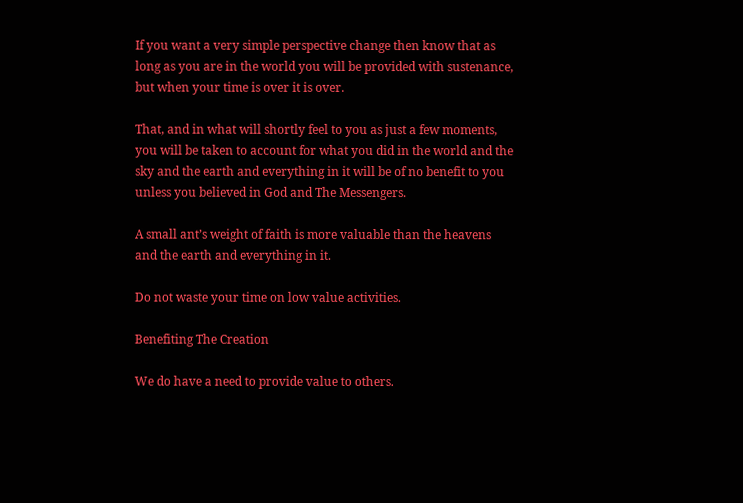If you want a very simple perspective change then know that as long as you are in the world you will be provided with sustenance, but when your time is over it is over.

That, and in what will shortly feel to you as just a few moments, you will be taken to account for what you did in the world and the sky and the earth and everything in it will be of no benefit to you unless you believed in God and The Messengers.

A small ant’s weight of faith is more valuable than the heavens and the earth and everything in it.

Do not waste your time on low value activities.

Benefiting The Creation

We do have a need to provide value to others.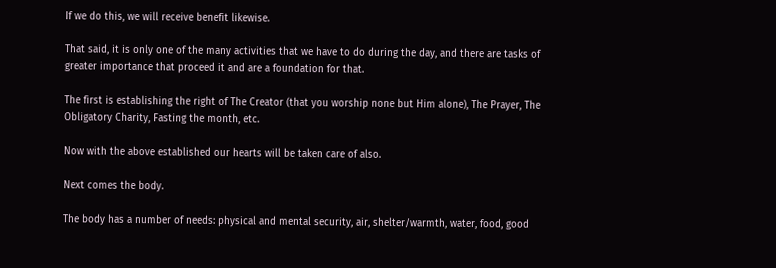If we do this, we will receive benefit likewise.

That said, it is only one of the many activities that we have to do during the day, and there are tasks of greater importance that proceed it and are a foundation for that.

The first is establishing the right of The Creator (that you worship none but Him alone), The Prayer, The Obligatory Charity, Fasting the month, etc.

Now with the above established our hearts will be taken care of also.

Next comes the body.

The body has a number of needs: physical and mental security, air, shelter/warmth, water, food, good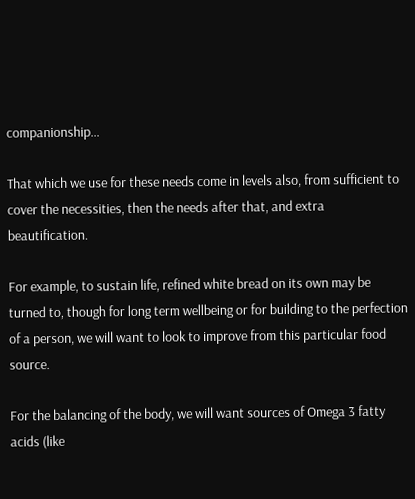companionship…

That which we use for these needs come in levels also, from sufficient to cover the necessities, then the needs after that, and extra beautification.

For example, to sustain life, refined white bread on its own may be turned to, though for long term wellbeing or for building to the perfection of a person, we will want to look to improve from this particular food source.

For the balancing of the body, we will want sources of Omega 3 fatty acids (like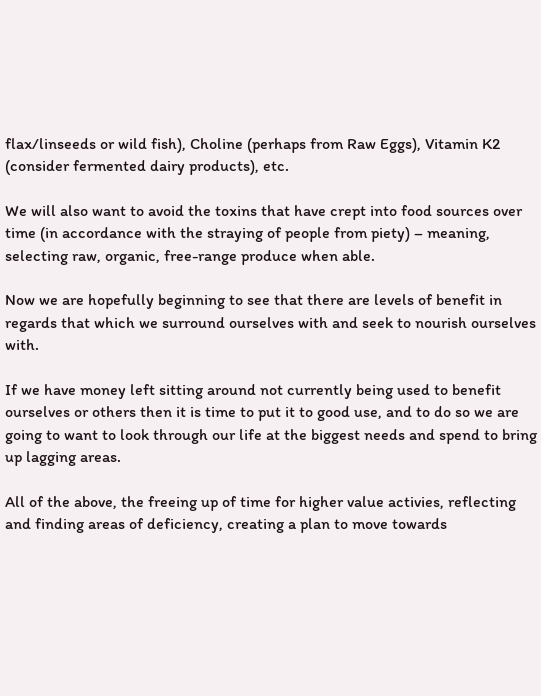flax/linseeds or wild fish), Choline (perhaps from Raw Eggs), Vitamin K2 (consider fermented dairy products), etc.

We will also want to avoid the toxins that have crept into food sources over time (in accordance with the straying of people from piety) – meaning, selecting raw, organic, free-range produce when able.

Now we are hopefully beginning to see that there are levels of benefit in regards that which we surround ourselves with and seek to nourish ourselves with.

If we have money left sitting around not currently being used to benefit ourselves or others then it is time to put it to good use, and to do so we are going to want to look through our life at the biggest needs and spend to bring up lagging areas.

All of the above, the freeing up of time for higher value activies, reflecting and finding areas of deficiency, creating a plan to move towards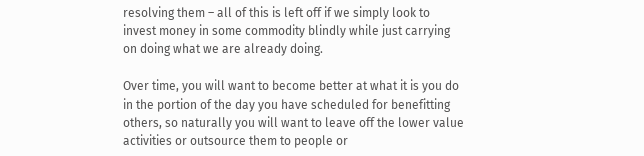resolving them – all of this is left off if we simply look to invest money in some commodity blindly while just carrying on doing what we are already doing.

Over time, you will want to become better at what it is you do in the portion of the day you have scheduled for benefitting others, so naturally you will want to leave off the lower value activities or outsource them to people or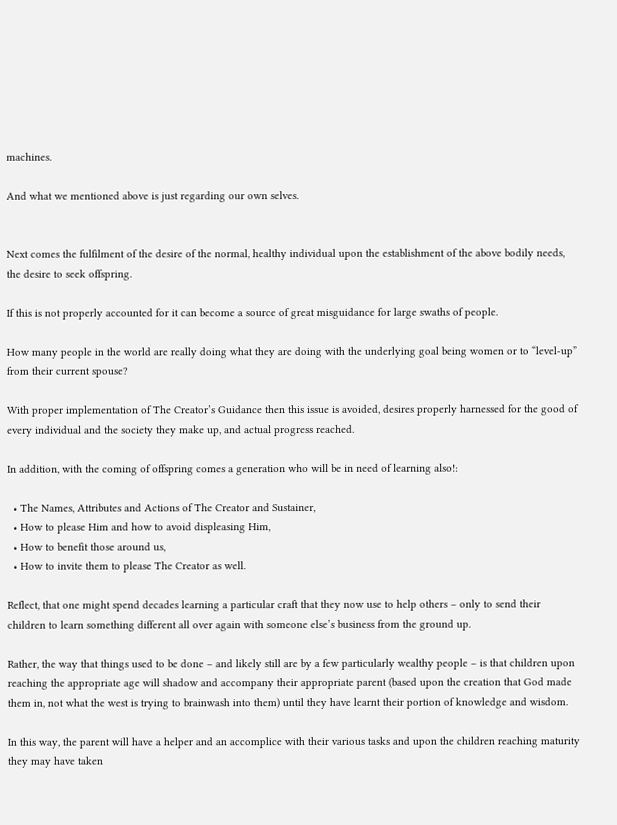machines.

And what we mentioned above is just regarding our own selves.


Next comes the fulfilment of the desire of the normal, healthy individual upon the establishment of the above bodily needs, the desire to seek offspring.

If this is not properly accounted for it can become a source of great misguidance for large swaths of people.

How many people in the world are really doing what they are doing with the underlying goal being women or to “level-up” from their current spouse?

With proper implementation of The Creator’s Guidance then this issue is avoided, desires properly harnessed for the good of every individual and the society they make up, and actual progress reached.

In addition, with the coming of offspring comes a generation who will be in need of learning also!:

  • The Names, Attributes and Actions of The Creator and Sustainer,
  • How to please Him and how to avoid displeasing Him,
  • How to benefit those around us,
  • How to invite them to please The Creator as well.

Reflect, that one might spend decades learning a particular craft that they now use to help others – only to send their children to learn something different all over again with someone else’s business from the ground up.

Rather, the way that things used to be done – and likely still are by a few particularly wealthy people – is that children upon reaching the appropriate age will shadow and accompany their appropriate parent (based upon the creation that God made them in, not what the west is trying to brainwash into them) until they have learnt their portion of knowledge and wisdom.

In this way, the parent will have a helper and an accomplice with their various tasks and upon the children reaching maturity they may have taken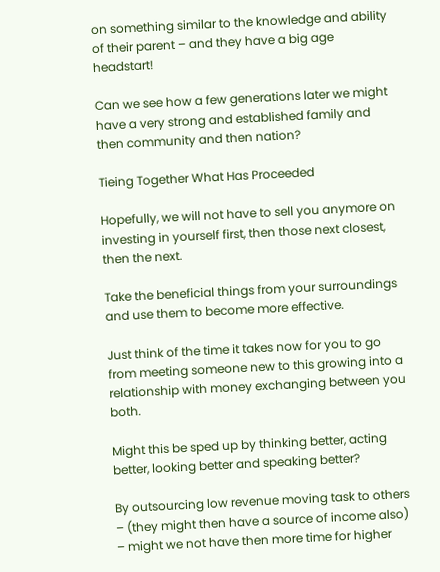on something similar to the knowledge and ability of their parent – and they have a big age headstart!

Can we see how a few generations later we might have a very strong and established family and then community and then nation?

Tieing Together What Has Proceeded

Hopefully, we will not have to sell you anymore on investing in yourself first, then those next closest, then the next.

Take the beneficial things from your surroundings and use them to become more effective.

Just think of the time it takes now for you to go from meeting someone new to this growing into a relationship with money exchanging between you both.

Might this be sped up by thinking better, acting better, looking better and speaking better?

By outsourcing low revenue moving task to others – (they might then have a source of income also) – might we not have then more time for higher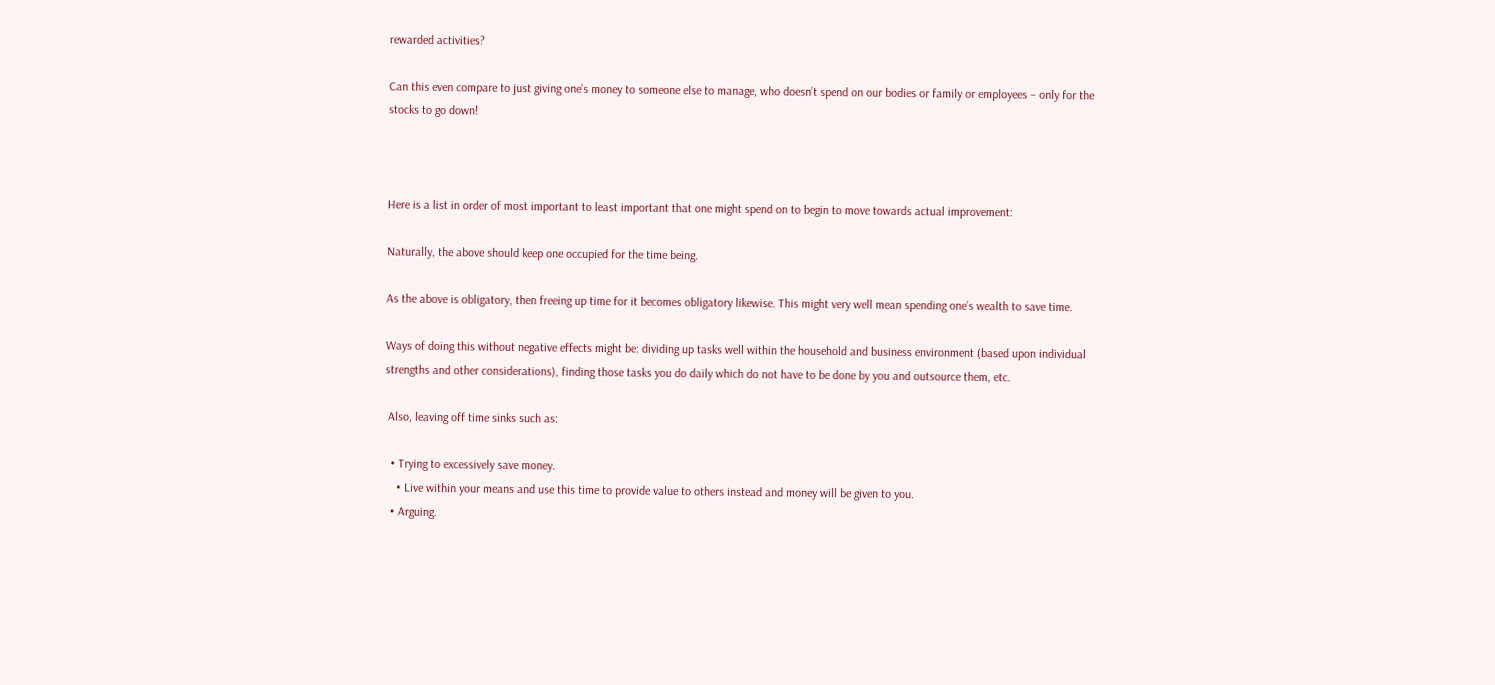rewarded activities?

Can this even compare to just giving one’s money to someone else to manage, who doesn’t spend on our bodies or family or employees – only for the stocks to go down!



Here is a list in order of most important to least important that one might spend on to begin to move towards actual improvement:

Naturally, the above should keep one occupied for the time being.

As the above is obligatory, then freeing up time for it becomes obligatory likewise. This might very well mean spending one’s wealth to save time.

Ways of doing this without negative effects might be: dividing up tasks well within the household and business environment (based upon individual strengths and other considerations), finding those tasks you do daily which do not have to be done by you and outsource them, etc.

 Also, leaving off time sinks such as:

  • Trying to excessively save money.
    • Live within your means and use this time to provide value to others instead and money will be given to you.
  • Arguing.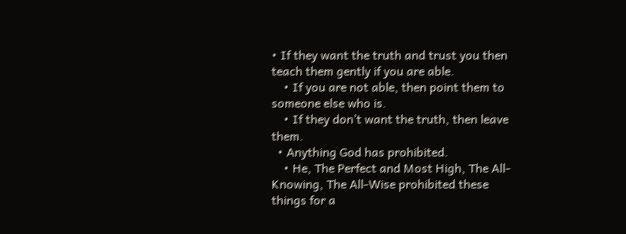• If they want the truth and trust you then teach them gently if you are able.
    • If you are not able, then point them to someone else who is.
    • If they don’t want the truth, then leave them.
  • Anything God has prohibited.
    • He, The Perfect and Most High, The All-Knowing, The All-Wise prohibited these things for a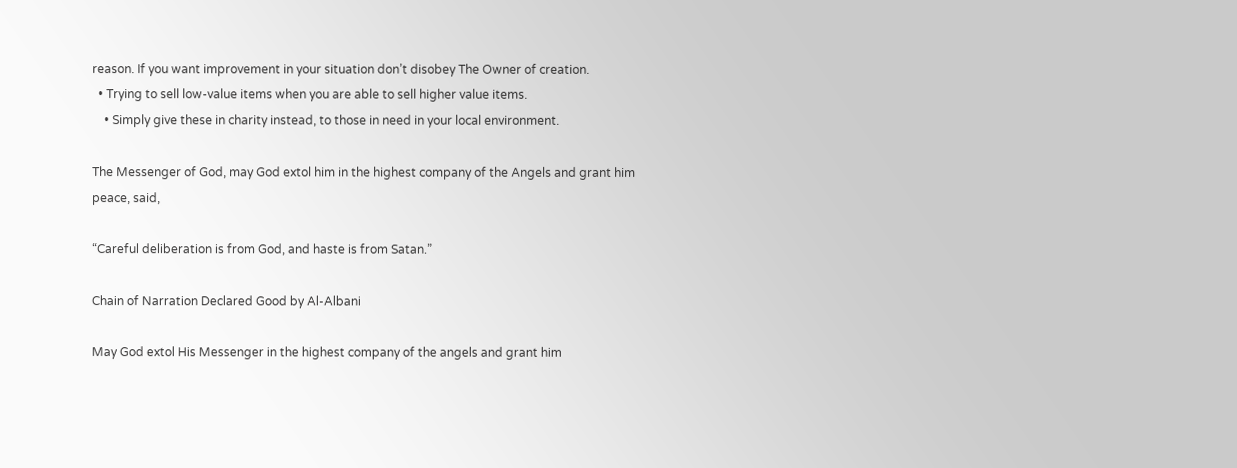reason. If you want improvement in your situation don’t disobey The Owner of creation.
  • Trying to sell low-value items when you are able to sell higher value items.
    • Simply give these in charity instead, to those in need in your local environment.

The Messenger of God, may God extol him in the highest company of the Angels and grant him peace, said,

“Careful deliberation is from God, and haste is from Satan.”

Chain of Narration Declared Good by Al-Albani

May God extol His Messenger in the highest company of the angels and grant him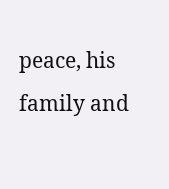peace, his family and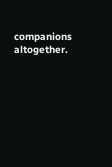companions altogether.